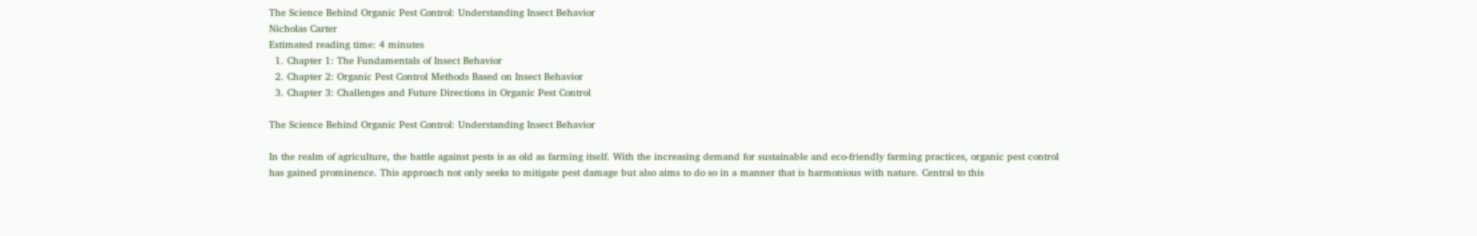The Science Behind Organic Pest Control: Understanding Insect Behavior
Nicholas Carter
Estimated reading time: 4 minutes
  1. Chapter 1: The Fundamentals of Insect Behavior
  2. Chapter 2: Organic Pest Control Methods Based on Insect Behavior
  3. Chapter 3: Challenges and Future Directions in Organic Pest Control

The Science Behind Organic Pest Control: Understanding Insect Behavior

In the realm of agriculture, the battle against pests is as old as farming itself. With the increasing demand for sustainable and eco-friendly farming practices, organic pest control has gained prominence. This approach not only seeks to mitigate pest damage but also aims to do so in a manner that is harmonious with nature. Central to this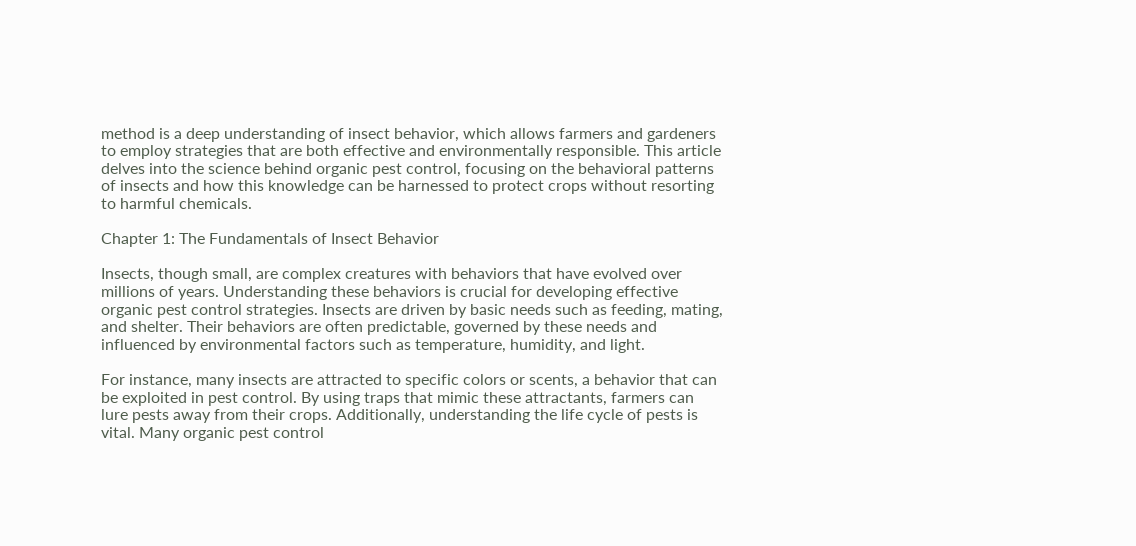method is a deep understanding of insect behavior, which allows farmers and gardeners to employ strategies that are both effective and environmentally responsible. This article delves into the science behind organic pest control, focusing on the behavioral patterns of insects and how this knowledge can be harnessed to protect crops without resorting to harmful chemicals.

Chapter 1: The Fundamentals of Insect Behavior

Insects, though small, are complex creatures with behaviors that have evolved over millions of years. Understanding these behaviors is crucial for developing effective organic pest control strategies. Insects are driven by basic needs such as feeding, mating, and shelter. Their behaviors are often predictable, governed by these needs and influenced by environmental factors such as temperature, humidity, and light.

For instance, many insects are attracted to specific colors or scents, a behavior that can be exploited in pest control. By using traps that mimic these attractants, farmers can lure pests away from their crops. Additionally, understanding the life cycle of pests is vital. Many organic pest control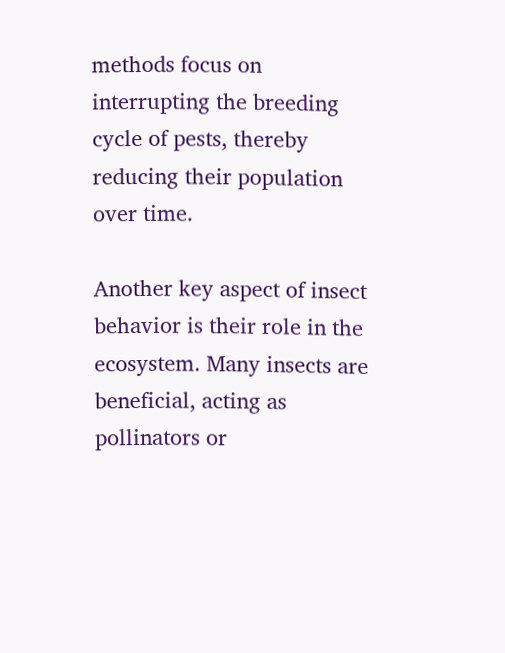methods focus on interrupting the breeding cycle of pests, thereby reducing their population over time.

Another key aspect of insect behavior is their role in the ecosystem. Many insects are beneficial, acting as pollinators or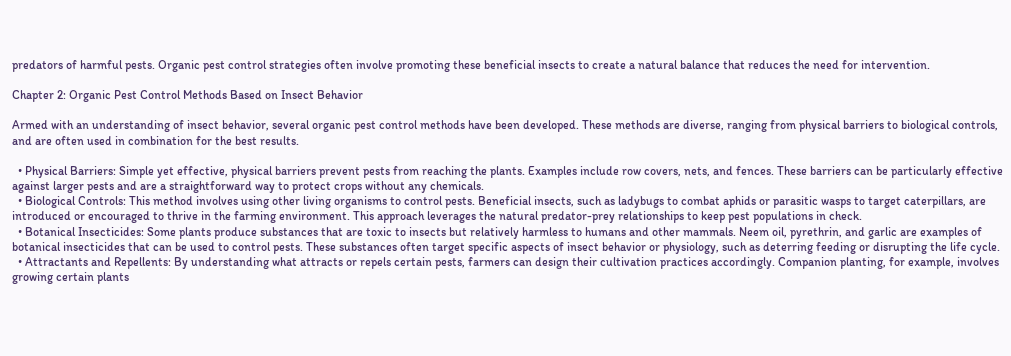predators of harmful pests. Organic pest control strategies often involve promoting these beneficial insects to create a natural balance that reduces the need for intervention.

Chapter 2: Organic Pest Control Methods Based on Insect Behavior

Armed with an understanding of insect behavior, several organic pest control methods have been developed. These methods are diverse, ranging from physical barriers to biological controls, and are often used in combination for the best results.

  • Physical Barriers: Simple yet effective, physical barriers prevent pests from reaching the plants. Examples include row covers, nets, and fences. These barriers can be particularly effective against larger pests and are a straightforward way to protect crops without any chemicals.
  • Biological Controls: This method involves using other living organisms to control pests. Beneficial insects, such as ladybugs to combat aphids or parasitic wasps to target caterpillars, are introduced or encouraged to thrive in the farming environment. This approach leverages the natural predator-prey relationships to keep pest populations in check.
  • Botanical Insecticides: Some plants produce substances that are toxic to insects but relatively harmless to humans and other mammals. Neem oil, pyrethrin, and garlic are examples of botanical insecticides that can be used to control pests. These substances often target specific aspects of insect behavior or physiology, such as deterring feeding or disrupting the life cycle.
  • Attractants and Repellents: By understanding what attracts or repels certain pests, farmers can design their cultivation practices accordingly. Companion planting, for example, involves growing certain plants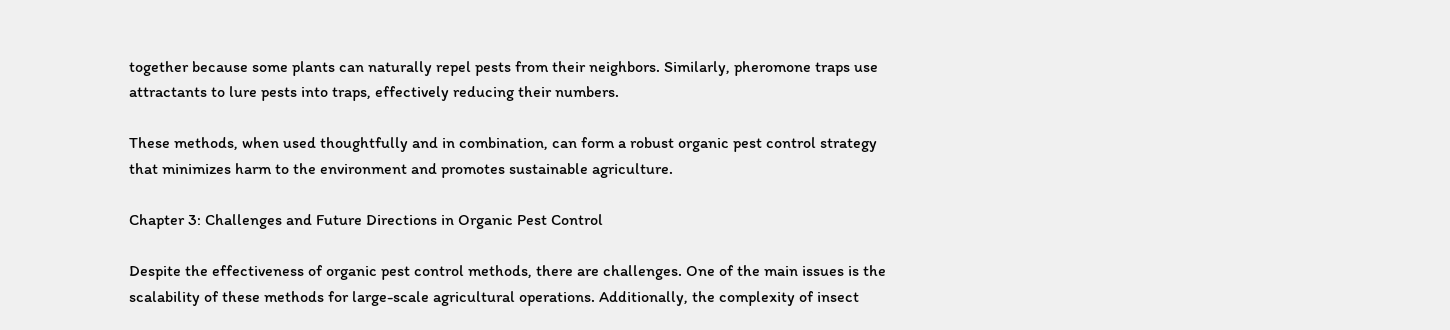together because some plants can naturally repel pests from their neighbors. Similarly, pheromone traps use attractants to lure pests into traps, effectively reducing their numbers.

These methods, when used thoughtfully and in combination, can form a robust organic pest control strategy that minimizes harm to the environment and promotes sustainable agriculture.

Chapter 3: Challenges and Future Directions in Organic Pest Control

Despite the effectiveness of organic pest control methods, there are challenges. One of the main issues is the scalability of these methods for large-scale agricultural operations. Additionally, the complexity of insect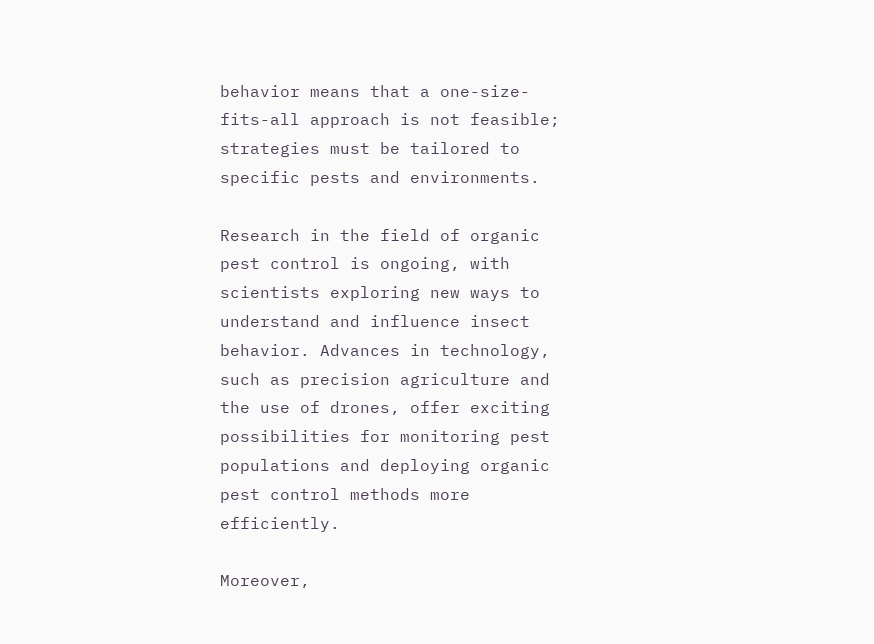behavior means that a one-size-fits-all approach is not feasible; strategies must be tailored to specific pests and environments.

Research in the field of organic pest control is ongoing, with scientists exploring new ways to understand and influence insect behavior. Advances in technology, such as precision agriculture and the use of drones, offer exciting possibilities for monitoring pest populations and deploying organic pest control methods more efficiently.

Moreover,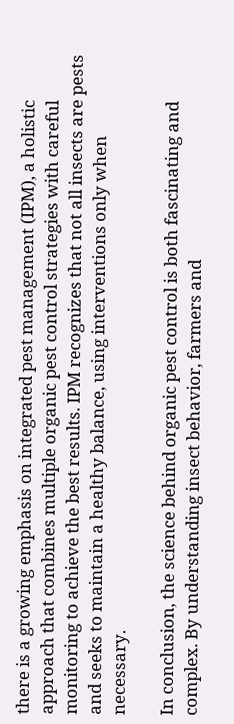there is a growing emphasis on integrated pest management (IPM), a holistic approach that combines multiple organic pest control strategies with careful monitoring to achieve the best results. IPM recognizes that not all insects are pests and seeks to maintain a healthy balance, using interventions only when necessary.

In conclusion, the science behind organic pest control is both fascinating and complex. By understanding insect behavior, farmers and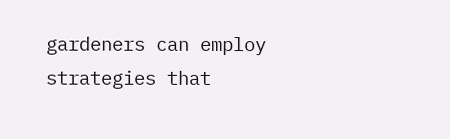gardeners can employ strategies that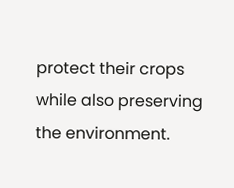protect their crops while also preserving the environment.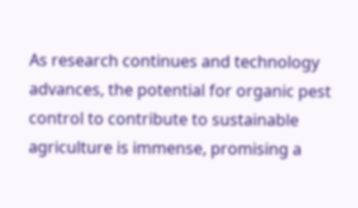As research continues and technology advances, the potential for organic pest control to contribute to sustainable agriculture is immense, promising a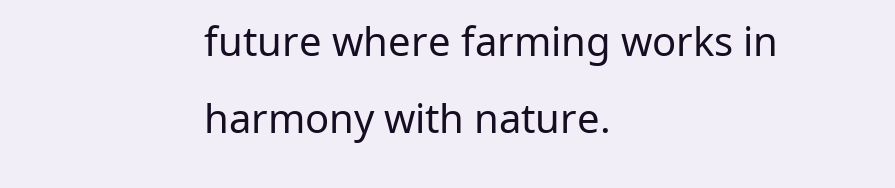future where farming works in harmony with nature.